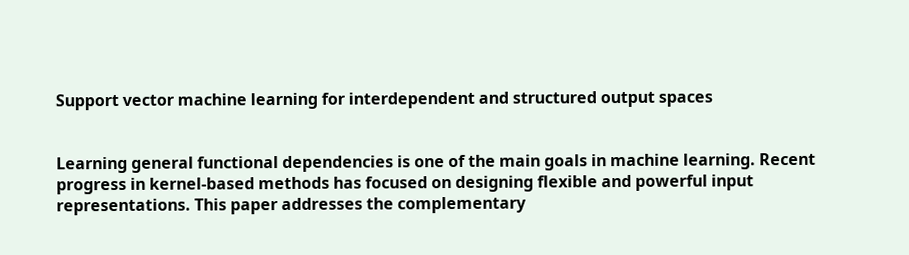Support vector machine learning for interdependent and structured output spaces


Learning general functional dependencies is one of the main goals in machine learning. Recent progress in kernel-based methods has focused on designing flexible and powerful input representations. This paper addresses the complementary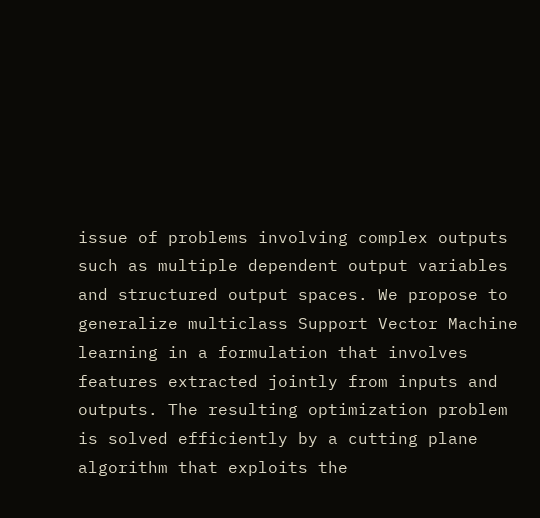issue of problems involving complex outputs such as multiple dependent output variables and structured output spaces. We propose to generalize multiclass Support Vector Machine learning in a formulation that involves features extracted jointly from inputs and outputs. The resulting optimization problem is solved efficiently by a cutting plane algorithm that exploits the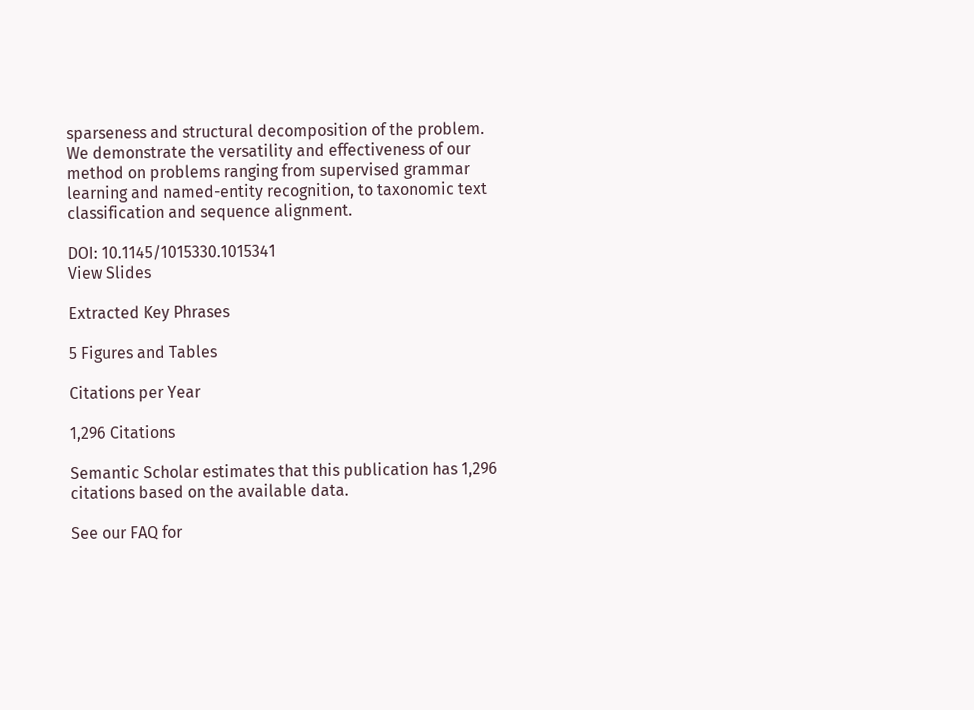sparseness and structural decomposition of the problem. We demonstrate the versatility and effectiveness of our method on problems ranging from supervised grammar learning and named-entity recognition, to taxonomic text classification and sequence alignment.

DOI: 10.1145/1015330.1015341
View Slides

Extracted Key Phrases

5 Figures and Tables

Citations per Year

1,296 Citations

Semantic Scholar estimates that this publication has 1,296 citations based on the available data.

See our FAQ for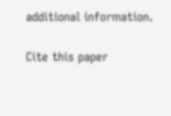additional information.

Cite this paper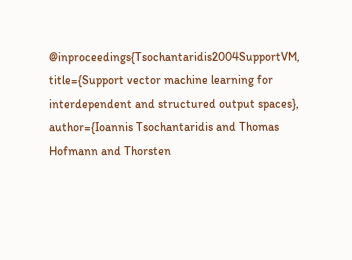@inproceedings{Tsochantaridis2004SupportVM, title={Support vector machine learning for interdependent and structured output spaces}, author={Ioannis Tsochantaridis and Thomas Hofmann and Thorsten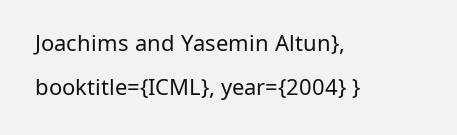Joachims and Yasemin Altun}, booktitle={ICML}, year={2004} }